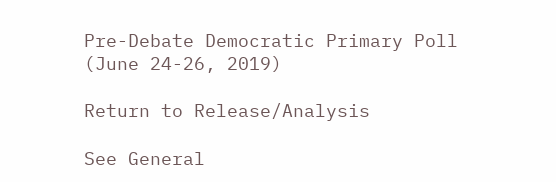Pre-Debate Democratic Primary Poll (June 24-26, 2019)

Return to Release/Analysis

See General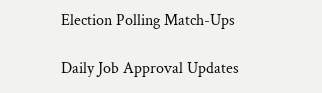Election Polling Match-Ups

Daily Job Approval Updates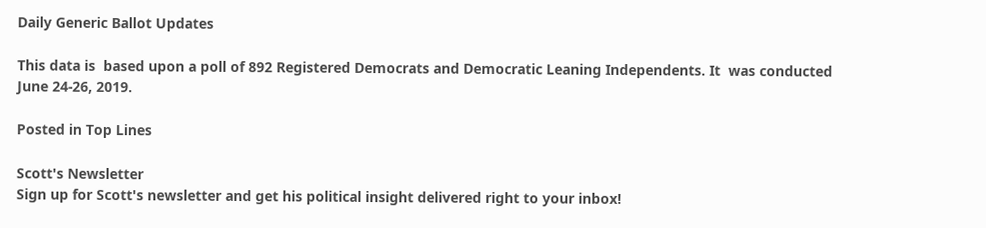Daily Generic Ballot Updates

This data is  based upon a poll of 892 Registered Democrats and Democratic Leaning Independents. It  was conducted June 24-26, 2019.

Posted in Top Lines

Scott's Newsletter
Sign up for Scott's newsletter and get his political insight delivered right to your inbox!